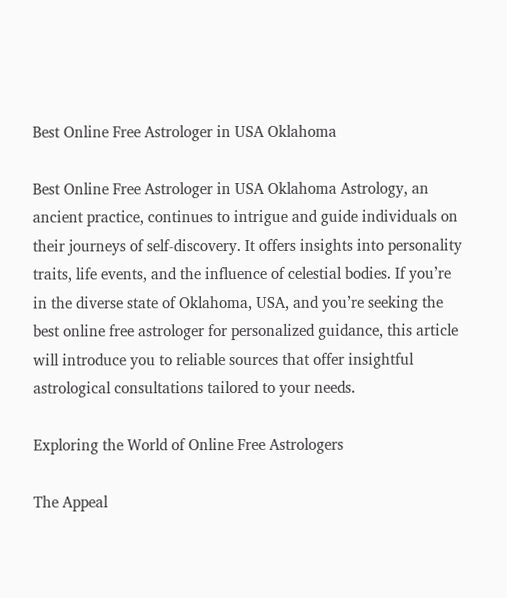Best Online Free Astrologer in USA Oklahoma

Best Online Free Astrologer in USA Oklahoma Astrology, an ancient practice, continues to intrigue and guide individuals on their journeys of self-discovery. It offers insights into personality traits, life events, and the influence of celestial bodies. If you’re in the diverse state of Oklahoma, USA, and you’re seeking the best online free astrologer for personalized guidance, this article will introduce you to reliable sources that offer insightful astrological consultations tailored to your needs.

Exploring the World of Online Free Astrologers

The Appeal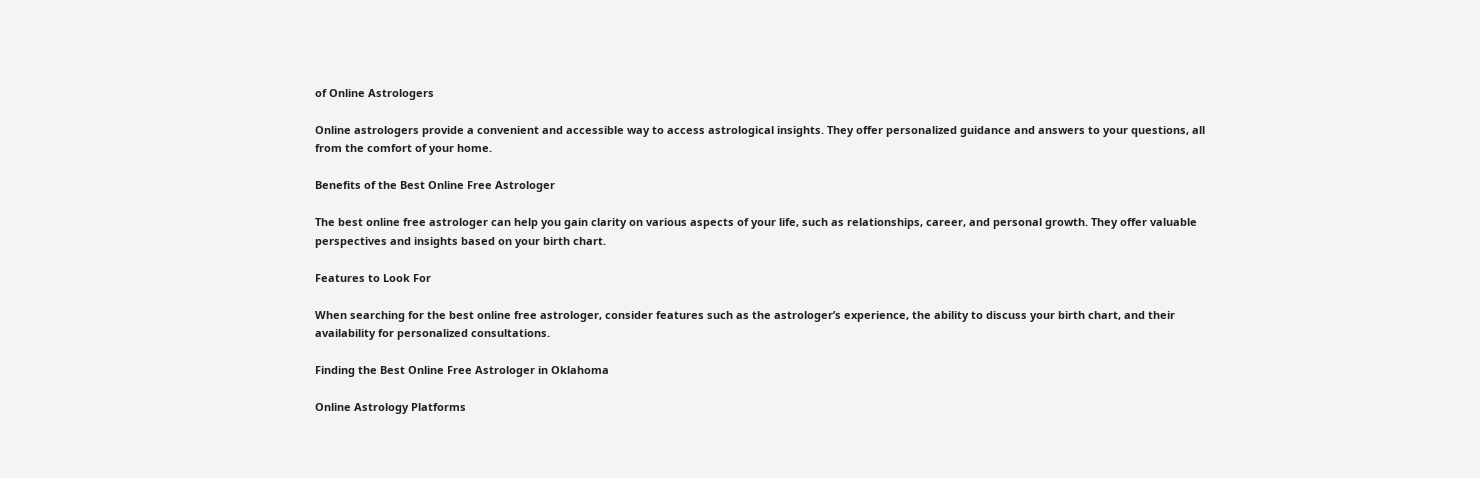of Online Astrologers

Online astrologers provide a convenient and accessible way to access astrological insights. They offer personalized guidance and answers to your questions, all from the comfort of your home.

Benefits of the Best Online Free Astrologer

The best online free astrologer can help you gain clarity on various aspects of your life, such as relationships, career, and personal growth. They offer valuable perspectives and insights based on your birth chart.

Features to Look For

When searching for the best online free astrologer, consider features such as the astrologer’s experience, the ability to discuss your birth chart, and their availability for personalized consultations.

Finding the Best Online Free Astrologer in Oklahoma

Online Astrology Platforms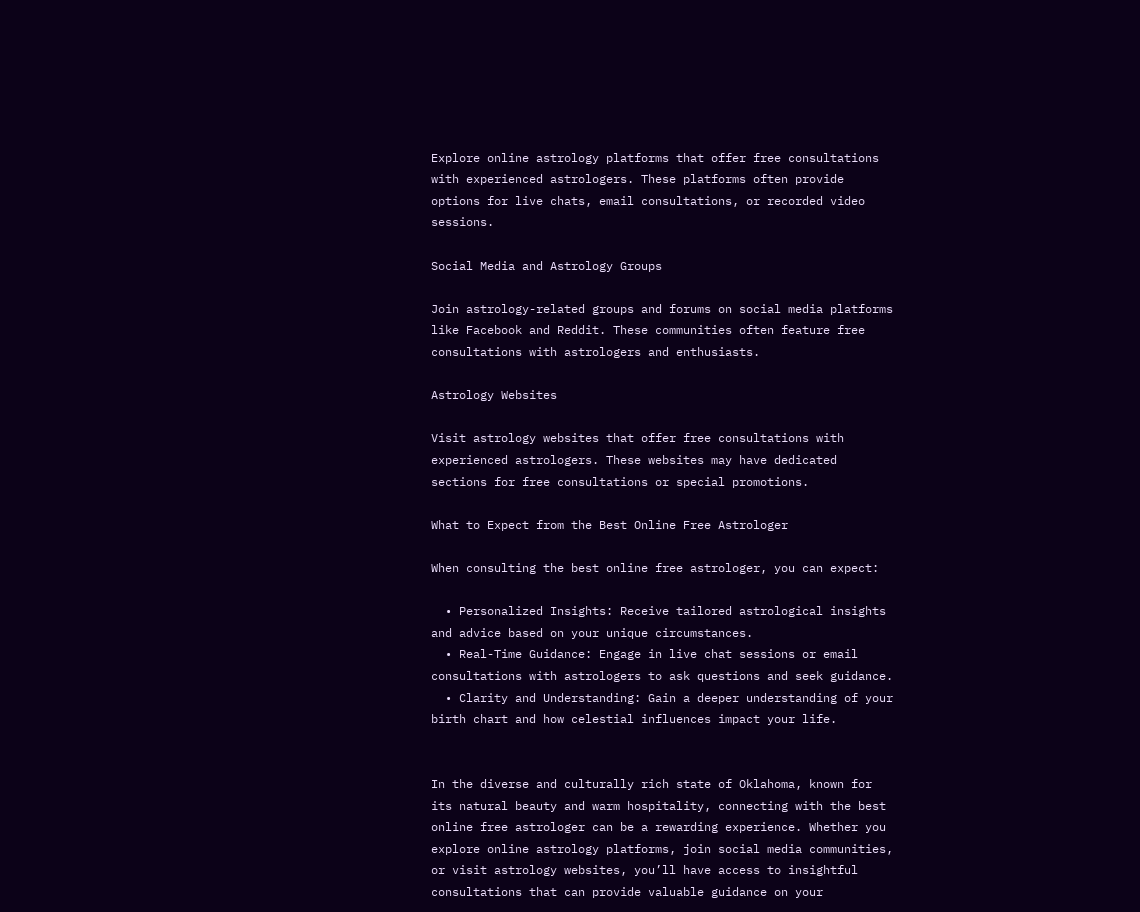Explore online astrology platforms that offer free consultations with experienced astrologers. These platforms often provide options for live chats, email consultations, or recorded video sessions.

Social Media and Astrology Groups

Join astrology-related groups and forums on social media platforms like Facebook and Reddit. These communities often feature free consultations with astrologers and enthusiasts.

Astrology Websites

Visit astrology websites that offer free consultations with experienced astrologers. These websites may have dedicated sections for free consultations or special promotions.

What to Expect from the Best Online Free Astrologer

When consulting the best online free astrologer, you can expect:

  • Personalized Insights: Receive tailored astrological insights and advice based on your unique circumstances.
  • Real-Time Guidance: Engage in live chat sessions or email consultations with astrologers to ask questions and seek guidance.
  • Clarity and Understanding: Gain a deeper understanding of your birth chart and how celestial influences impact your life.


In the diverse and culturally rich state of Oklahoma, known for its natural beauty and warm hospitality, connecting with the best online free astrologer can be a rewarding experience. Whether you explore online astrology platforms, join social media communities, or visit astrology websites, you’ll have access to insightful consultations that can provide valuable guidance on your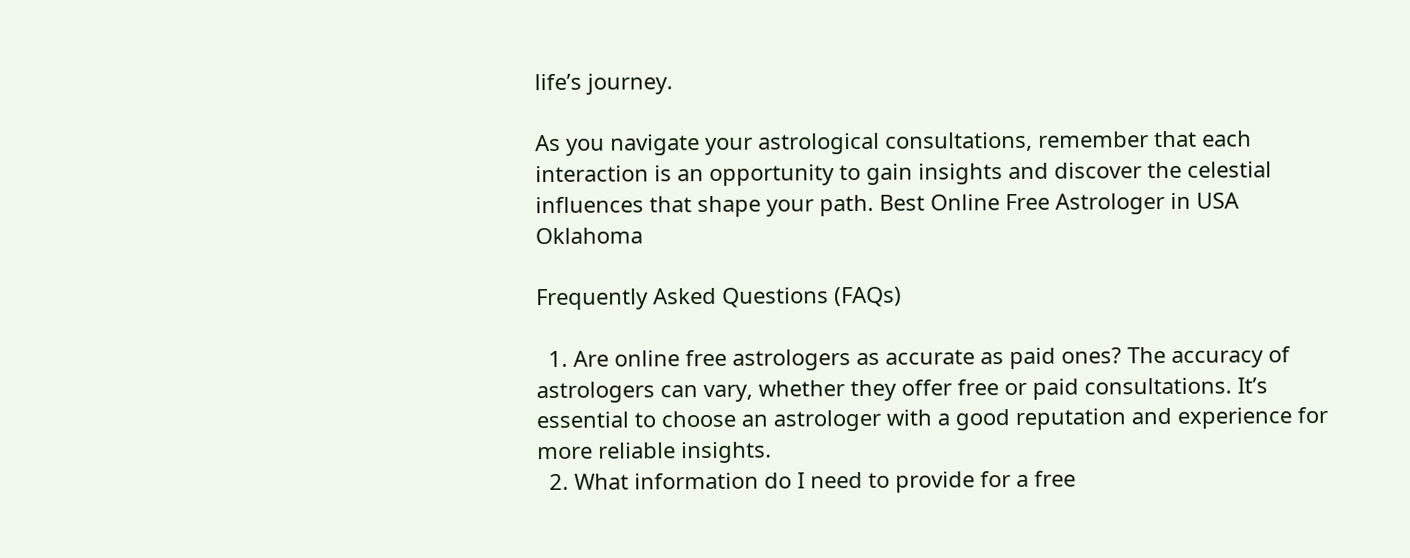life’s journey.

As you navigate your astrological consultations, remember that each interaction is an opportunity to gain insights and discover the celestial influences that shape your path. Best Online Free Astrologer in USA Oklahoma

Frequently Asked Questions (FAQs)

  1. Are online free astrologers as accurate as paid ones? The accuracy of astrologers can vary, whether they offer free or paid consultations. It’s essential to choose an astrologer with a good reputation and experience for more reliable insights.
  2. What information do I need to provide for a free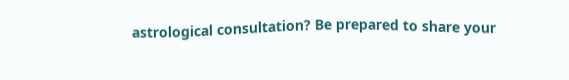astrological consultation? Be prepared to share your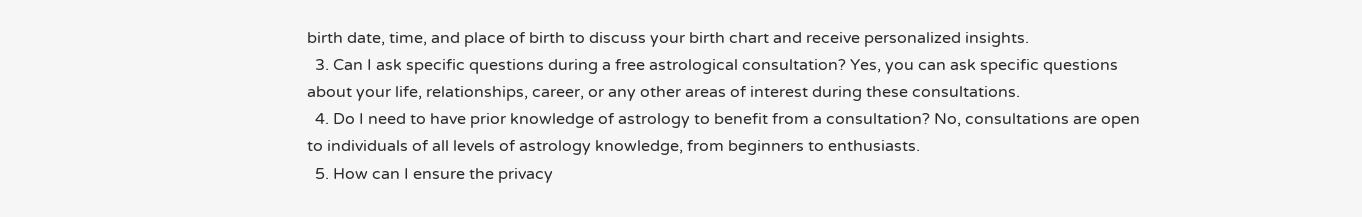birth date, time, and place of birth to discuss your birth chart and receive personalized insights.
  3. Can I ask specific questions during a free astrological consultation? Yes, you can ask specific questions about your life, relationships, career, or any other areas of interest during these consultations.
  4. Do I need to have prior knowledge of astrology to benefit from a consultation? No, consultations are open to individuals of all levels of astrology knowledge, from beginners to enthusiasts.
  5. How can I ensure the privacy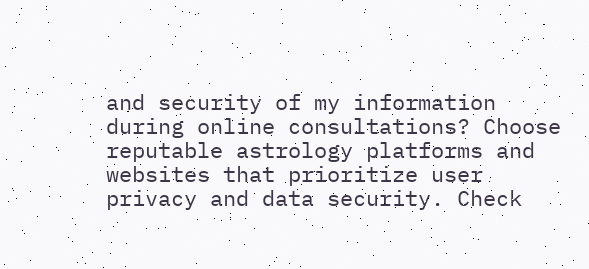and security of my information during online consultations? Choose reputable astrology platforms and websites that prioritize user privacy and data security. Check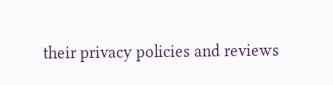their privacy policies and reviews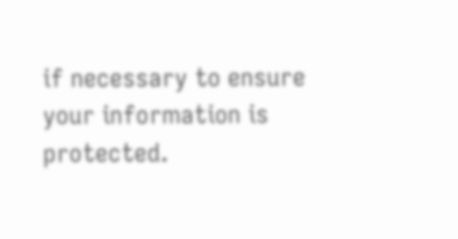if necessary to ensure your information is protected.